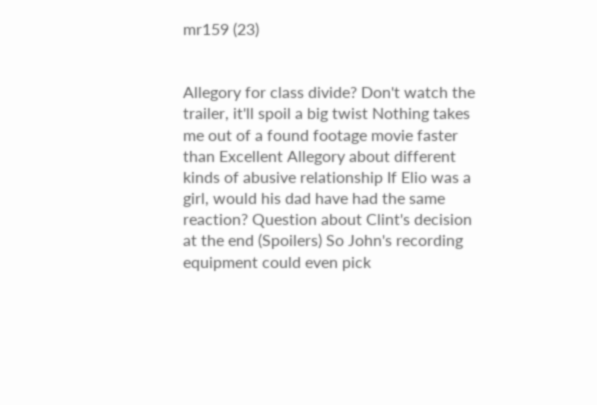mr159 (23)


Allegory for class divide? Don't watch the trailer, it'll spoil a big twist Nothing takes me out of a found footage movie faster than Excellent Allegory about different kinds of abusive relationship If Elio was a girl, would his dad have had the same reaction? Question about Clint's decision at the end (Spoilers) So John's recording equipment could even pick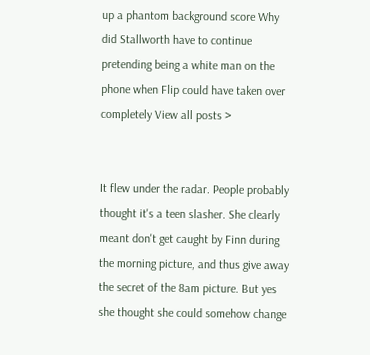up a phantom background score Why did Stallworth have to continue pretending being a white man on the phone when Flip could have taken over completely View all posts >


It flew under the radar. People probably thought it's a teen slasher. She clearly meant don't get caught by Finn during the morning picture, and thus give away the secret of the 8am picture. But yes she thought she could somehow change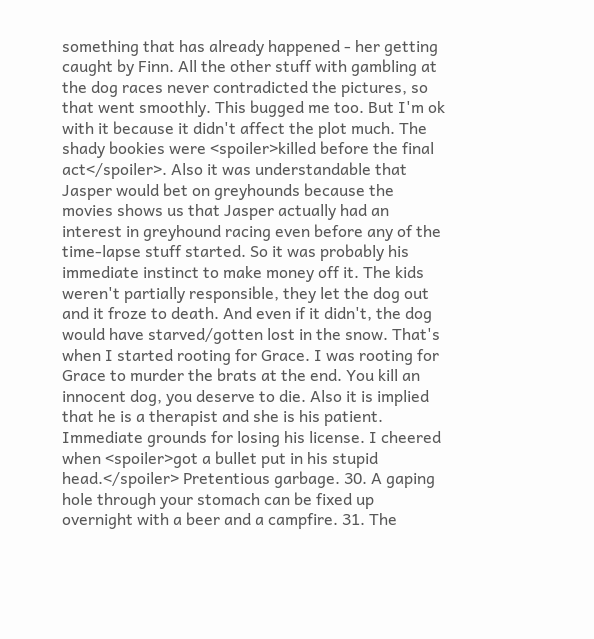something that has already happened - her getting caught by Finn. All the other stuff with gambling at the dog races never contradicted the pictures, so that went smoothly. This bugged me too. But I'm ok with it because it didn't affect the plot much. The shady bookies were <spoiler>killed before the final act</spoiler>. Also it was understandable that Jasper would bet on greyhounds because the movies shows us that Jasper actually had an interest in greyhound racing even before any of the time-lapse stuff started. So it was probably his immediate instinct to make money off it. The kids weren't partially responsible, they let the dog out and it froze to death. And even if it didn't, the dog would have starved/gotten lost in the snow. That's when I started rooting for Grace. I was rooting for Grace to murder the brats at the end. You kill an innocent dog, you deserve to die. Also it is implied that he is a therapist and she is his patient. Immediate grounds for losing his license. I cheered when <spoiler>got a bullet put in his stupid head.</spoiler> Pretentious garbage. 30. A gaping hole through your stomach can be fixed up overnight with a beer and a campfire. 31. The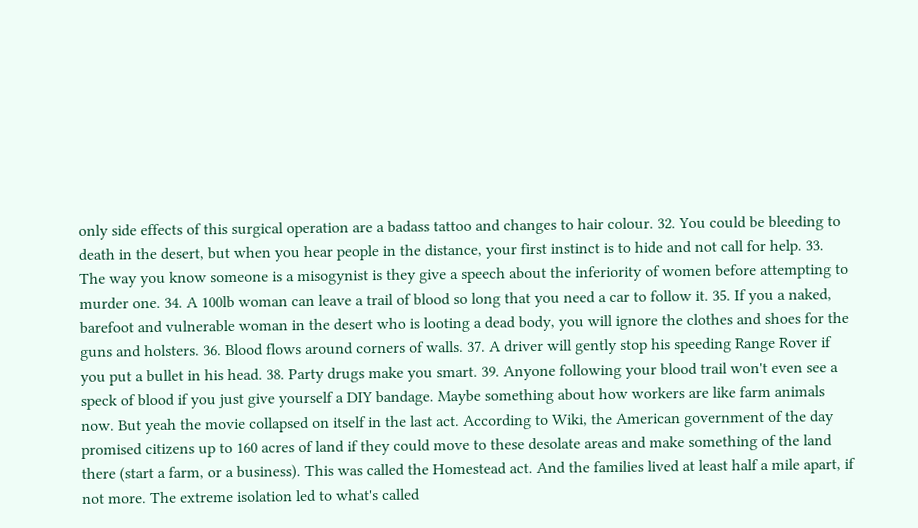only side effects of this surgical operation are a badass tattoo and changes to hair colour. 32. You could be bleeding to death in the desert, but when you hear people in the distance, your first instinct is to hide and not call for help. 33. The way you know someone is a misogynist is they give a speech about the inferiority of women before attempting to murder one. 34. A 100lb woman can leave a trail of blood so long that you need a car to follow it. 35. If you a naked, barefoot and vulnerable woman in the desert who is looting a dead body, you will ignore the clothes and shoes for the guns and holsters. 36. Blood flows around corners of walls. 37. A driver will gently stop his speeding Range Rover if you put a bullet in his head. 38. Party drugs make you smart. 39. Anyone following your blood trail won't even see a speck of blood if you just give yourself a DIY bandage. Maybe something about how workers are like farm animals now. But yeah the movie collapsed on itself in the last act. According to Wiki, the American government of the day promised citizens up to 160 acres of land if they could move to these desolate areas and make something of the land there (start a farm, or a business). This was called the Homestead act. And the families lived at least half a mile apart, if not more. The extreme isolation led to what's called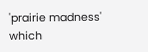'prairie madness' which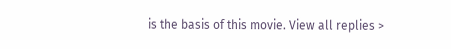is the basis of this movie. View all replies >